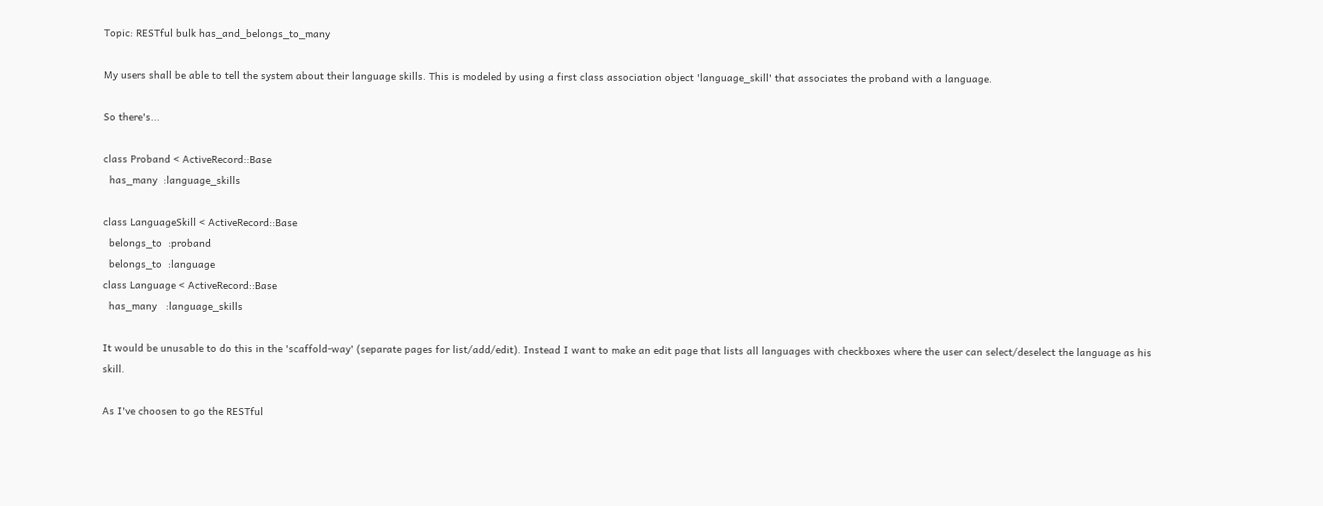Topic: RESTful bulk has_and_belongs_to_many

My users shall be able to tell the system about their language skills. This is modeled by using a first class association object 'language_skill' that associates the proband with a language.

So there's...

class Proband < ActiveRecord::Base
  has_many  :language_skills

class LanguageSkill < ActiveRecord::Base
  belongs_to  :proband
  belongs_to  :language
class Language < ActiveRecord::Base
  has_many   :language_skills

It would be unusable to do this in the 'scaffold-way' (separate pages for list/add/edit). Instead I want to make an edit page that lists all languages with checkboxes where the user can select/deselect the language as his skill.

As I've choosen to go the RESTful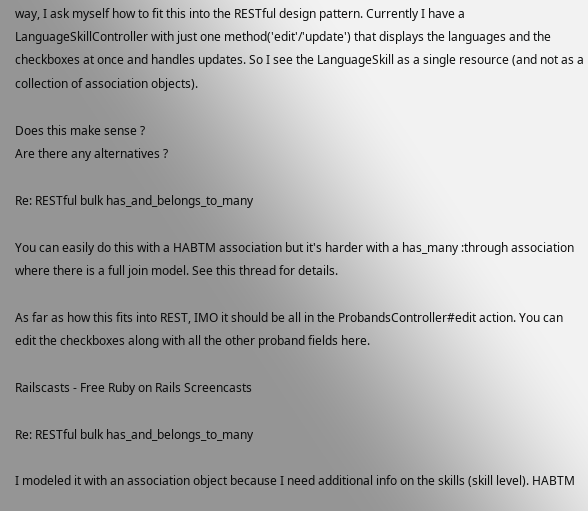way, I ask myself how to fit this into the RESTful design pattern. Currently I have a LanguageSkillController with just one method('edit'/'update') that displays the languages and the checkboxes at once and handles updates. So I see the LanguageSkill as a single resource (and not as a collection of association objects).

Does this make sense ?
Are there any alternatives ?

Re: RESTful bulk has_and_belongs_to_many

You can easily do this with a HABTM association but it's harder with a has_many :through association where there is a full join model. See this thread for details.

As far as how this fits into REST, IMO it should be all in the ProbandsController#edit action. You can edit the checkboxes along with all the other proband fields here.

Railscasts - Free Ruby on Rails Screencasts

Re: RESTful bulk has_and_belongs_to_many

I modeled it with an association object because I need additional info on the skills (skill level). HABTM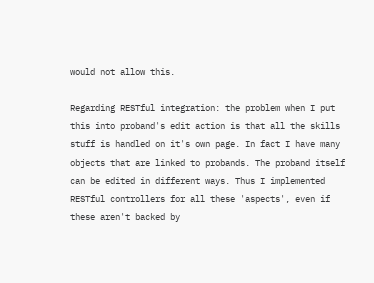would not allow this.

Regarding RESTful integration: the problem when I put this into proband's edit action is that all the skills stuff is handled on it's own page. In fact I have many objects that are linked to probands. The proband itself can be edited in different ways. Thus I implemented RESTful controllers for all these 'aspects', even if these aren't backed by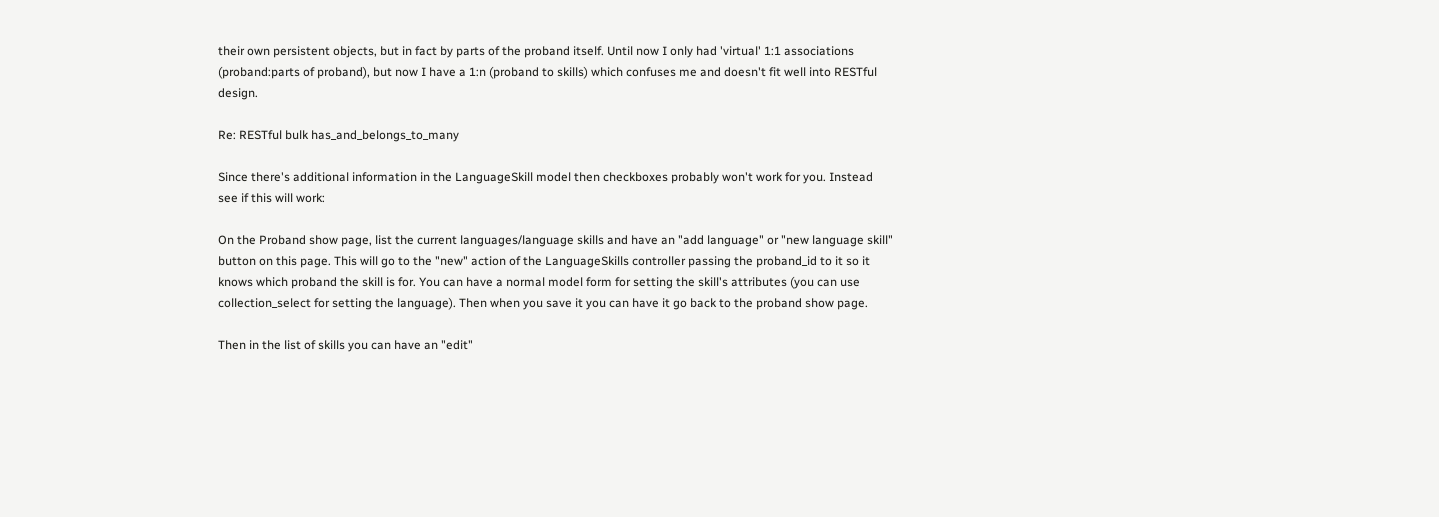their own persistent objects, but in fact by parts of the proband itself. Until now I only had 'virtual' 1:1 associations (proband:parts of proband), but now I have a 1:n (proband to skills) which confuses me and doesn't fit well into RESTful design.

Re: RESTful bulk has_and_belongs_to_many

Since there's additional information in the LanguageSkill model then checkboxes probably won't work for you. Instead see if this will work:

On the Proband show page, list the current languages/language skills and have an "add language" or "new language skill" button on this page. This will go to the "new" action of the LanguageSkills controller passing the proband_id to it so it knows which proband the skill is for. You can have a normal model form for setting the skill's attributes (you can use collection_select for setting the language). Then when you save it you can have it go back to the proband show page.

Then in the list of skills you can have an "edit"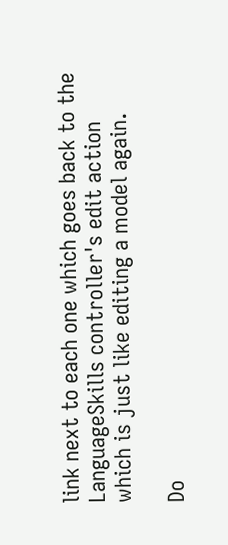link next to each one which goes back to the LanguageSkills controller's edit action which is just like editing a model again.

Do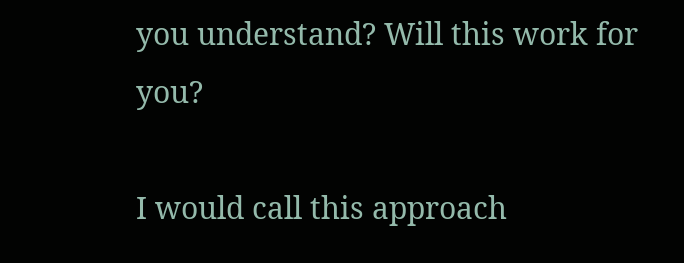you understand? Will this work for you?

I would call this approach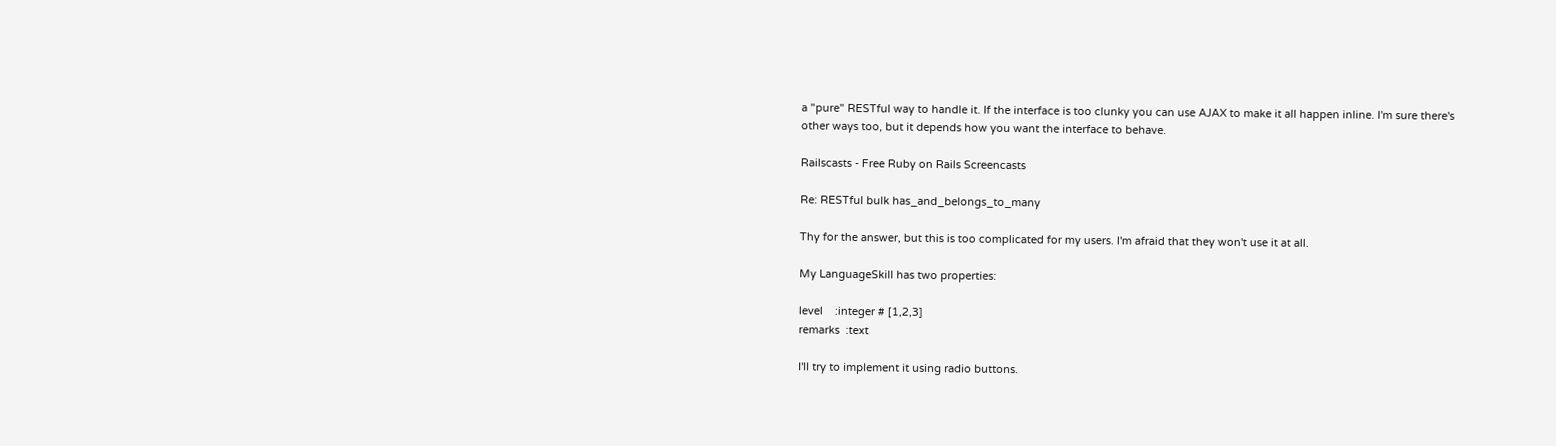a "pure" RESTful way to handle it. If the interface is too clunky you can use AJAX to make it all happen inline. I'm sure there's other ways too, but it depends how you want the interface to behave.

Railscasts - Free Ruby on Rails Screencasts

Re: RESTful bulk has_and_belongs_to_many

Thy for the answer, but this is too complicated for my users. I'm afraid that they won't use it at all.

My LanguageSkill has two properties:

level    :integer # [1,2,3]
remarks  :text

I'll try to implement it using radio buttons.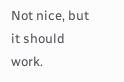Not nice, but it should work.